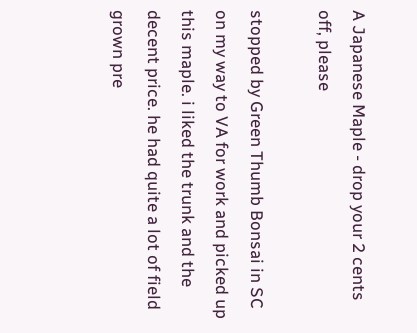A Japanese Maple - drop your 2 cents off, please

stopped by Green Thumb Bonsai in SC on my way to VA for work and picked up this maple. i liked the trunk and the decent price. he had quite a lot of field grown pre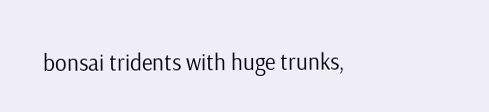bonsai tridents with huge trunks,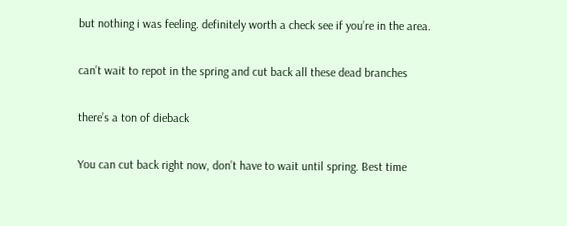but nothing i was feeling. definitely worth a check see if you’re in the area.

can’t wait to repot in the spring and cut back all these dead branches

there’s a ton of dieback

You can cut back right now, don’t have to wait until spring. Best time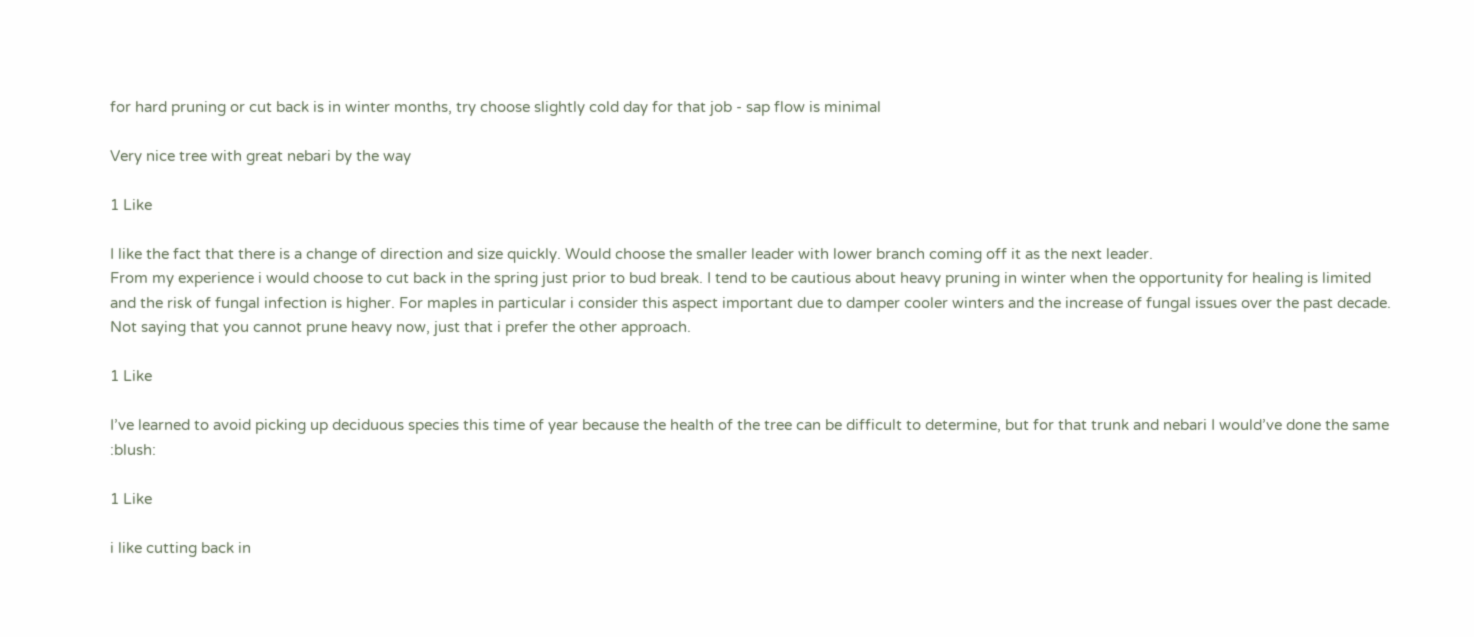for hard pruning or cut back is in winter months, try choose slightly cold day for that job - sap flow is minimal

Very nice tree with great nebari by the way

1 Like

I like the fact that there is a change of direction and size quickly. Would choose the smaller leader with lower branch coming off it as the next leader.
From my experience i would choose to cut back in the spring just prior to bud break. I tend to be cautious about heavy pruning in winter when the opportunity for healing is limited and the risk of fungal infection is higher. For maples in particular i consider this aspect important due to damper cooler winters and the increase of fungal issues over the past decade. Not saying that you cannot prune heavy now, just that i prefer the other approach.

1 Like

I’ve learned to avoid picking up deciduous species this time of year because the health of the tree can be difficult to determine, but for that trunk and nebari I would’ve done the same :blush:

1 Like

i like cutting back in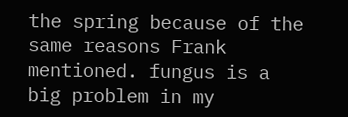the spring because of the same reasons Frank mentioned. fungus is a big problem in my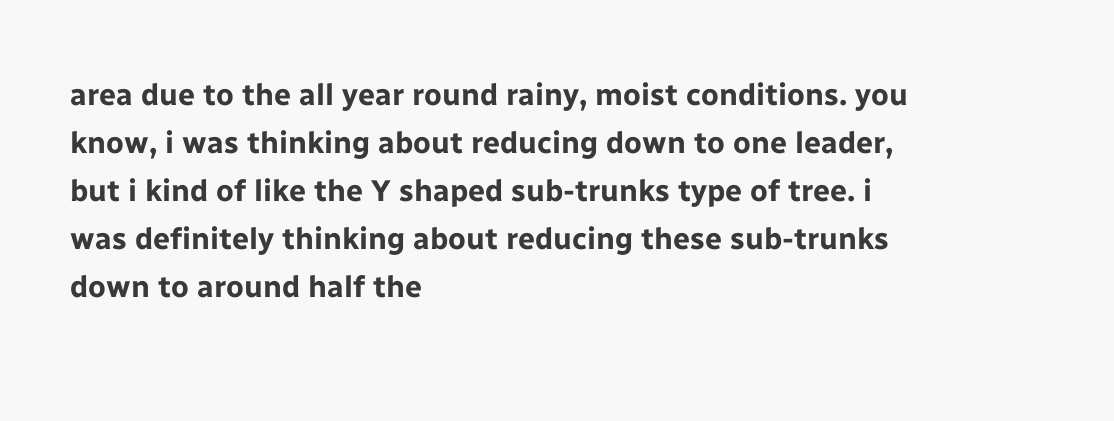area due to the all year round rainy, moist conditions. you know, i was thinking about reducing down to one leader, but i kind of like the Y shaped sub-trunks type of tree. i was definitely thinking about reducing these sub-trunks down to around half the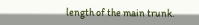length of the main trunk.